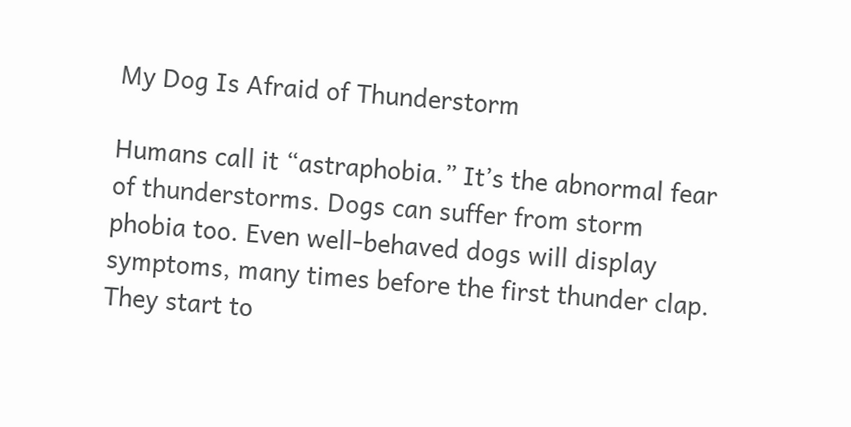My Dog Is Afraid of Thunderstorm

Humans call it “astraphobia.” It’s the abnormal fear of thunderstorms. Dogs can suffer from storm phobia too. Even well-behaved dogs will display symptoms, many times before the first thunder clap. They start to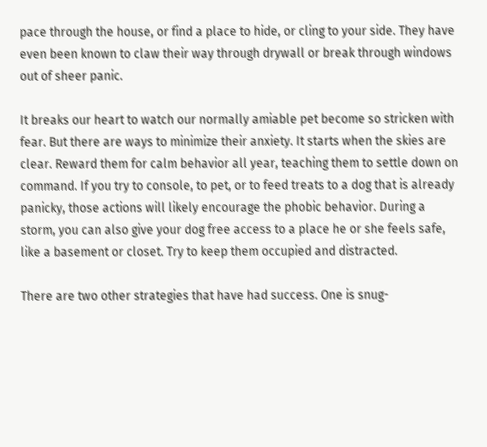pace through the house, or find a place to hide, or cling to your side. They have even been known to claw their way through drywall or break through windows out of sheer panic.

It breaks our heart to watch our normally amiable pet become so stricken with fear. But there are ways to minimize their anxiety. It starts when the skies are clear. Reward them for calm behavior all year, teaching them to settle down on command. If you try to console, to pet, or to feed treats to a dog that is already panicky, those actions will likely encourage the phobic behavior. During a storm, you can also give your dog free access to a place he or she feels safe, like a basement or closet. Try to keep them occupied and distracted.

There are two other strategies that have had success. One is snug-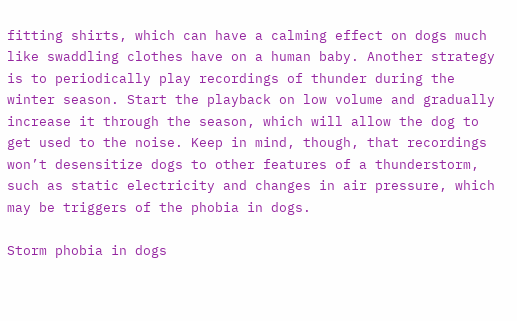fitting shirts, which can have a calming effect on dogs much like swaddling clothes have on a human baby. Another strategy is to periodically play recordings of thunder during the winter season. Start the playback on low volume and gradually increase it through the season, which will allow the dog to get used to the noise. Keep in mind, though, that recordings won’t desensitize dogs to other features of a thunderstorm, such as static electricity and changes in air pressure, which may be triggers of the phobia in dogs.

Storm phobia in dogs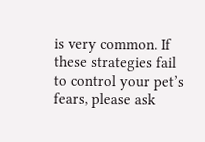is very common. If these strategies fail to control your pet’s fears, please ask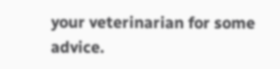your veterinarian for some advice.